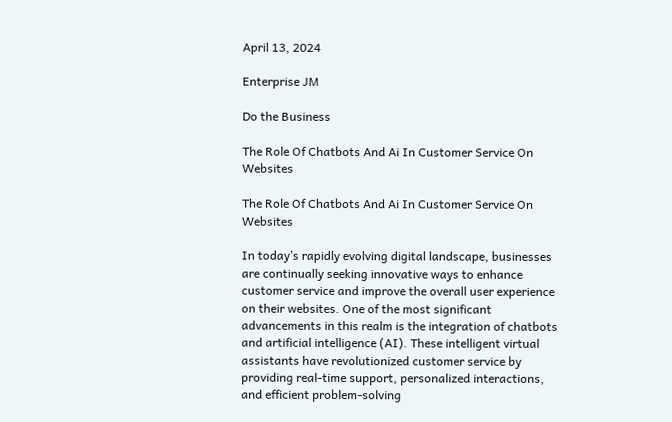April 13, 2024

Enterprise JM

Do the Business

The Role Of Chatbots And Ai In Customer Service On Websites

The Role Of Chatbots And Ai In Customer Service On Websites

In today’s rapidly evolving digital landscape, businesses are continually seeking innovative ways to enhance customer service and improve the overall user experience on their websites. One of the most significant advancements in this realm is the integration of chatbots and artificial intelligence (AI). These intelligent virtual assistants have revolutionized customer service by providing real-time support, personalized interactions, and efficient problem-solving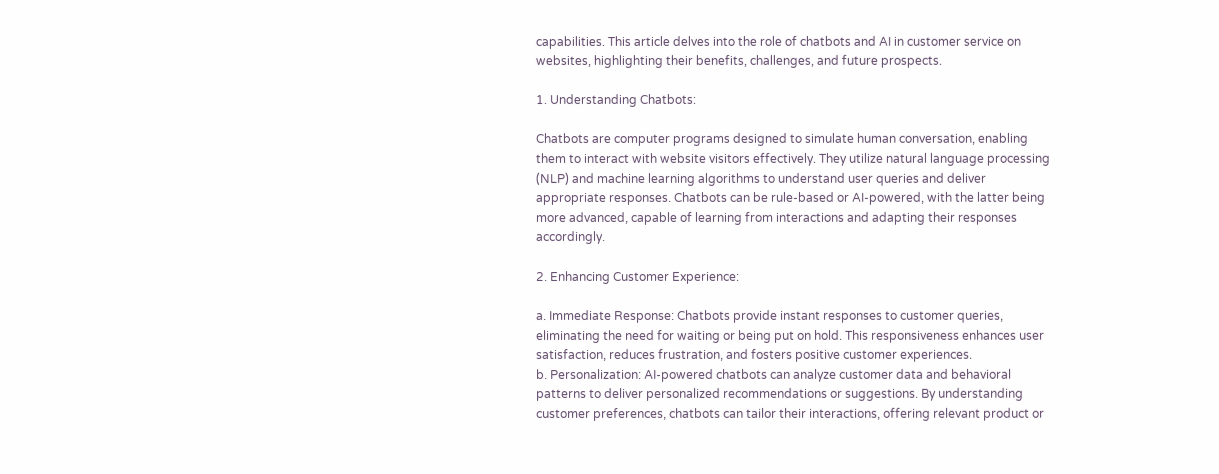capabilities. This article delves into the role of chatbots and AI in customer service on websites, highlighting their benefits, challenges, and future prospects.

1. Understanding Chatbots:

Chatbots are computer programs designed to simulate human conversation, enabling them to interact with website visitors effectively. They utilize natural language processing (NLP) and machine learning algorithms to understand user queries and deliver appropriate responses. Chatbots can be rule-based or AI-powered, with the latter being more advanced, capable of learning from interactions and adapting their responses accordingly.

2. Enhancing Customer Experience:

a. Immediate Response: Chatbots provide instant responses to customer queries, eliminating the need for waiting or being put on hold. This responsiveness enhances user satisfaction, reduces frustration, and fosters positive customer experiences.
b. Personalization: AI-powered chatbots can analyze customer data and behavioral patterns to deliver personalized recommendations or suggestions. By understanding customer preferences, chatbots can tailor their interactions, offering relevant product or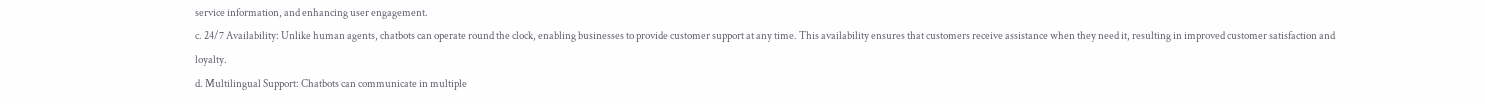service information, and enhancing user engagement.
c. 24/7 Availability: Unlike human agents, chatbots can operate round the clock, enabling businesses to provide customer support at any time. This availability ensures that customers receive assistance when they need it, resulting in improved customer satisfaction and loyalty.
d. Multilingual Support: Chatbots can communicate in multiple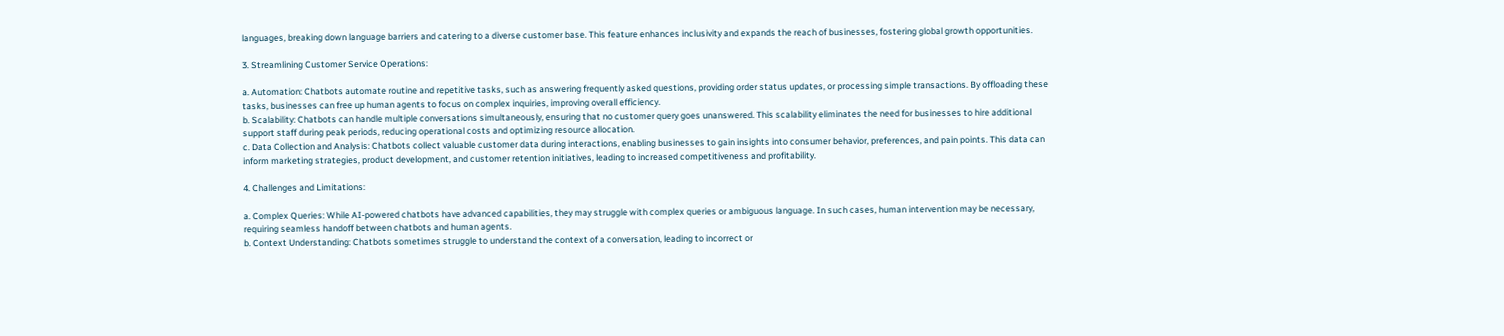languages, breaking down language barriers and catering to a diverse customer base. This feature enhances inclusivity and expands the reach of businesses, fostering global growth opportunities.

3. Streamlining Customer Service Operations:

a. Automation: Chatbots automate routine and repetitive tasks, such as answering frequently asked questions, providing order status updates, or processing simple transactions. By offloading these tasks, businesses can free up human agents to focus on complex inquiries, improving overall efficiency.
b. Scalability: Chatbots can handle multiple conversations simultaneously, ensuring that no customer query goes unanswered. This scalability eliminates the need for businesses to hire additional support staff during peak periods, reducing operational costs and optimizing resource allocation.
c. Data Collection and Analysis: Chatbots collect valuable customer data during interactions, enabling businesses to gain insights into consumer behavior, preferences, and pain points. This data can inform marketing strategies, product development, and customer retention initiatives, leading to increased competitiveness and profitability.

4. Challenges and Limitations:

a. Complex Queries: While AI-powered chatbots have advanced capabilities, they may struggle with complex queries or ambiguous language. In such cases, human intervention may be necessary, requiring seamless handoff between chatbots and human agents.
b. Context Understanding: Chatbots sometimes struggle to understand the context of a conversation, leading to incorrect or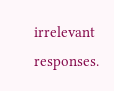irrelevant responses.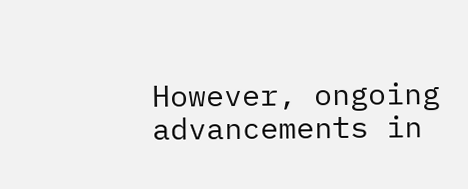However, ongoing advancements in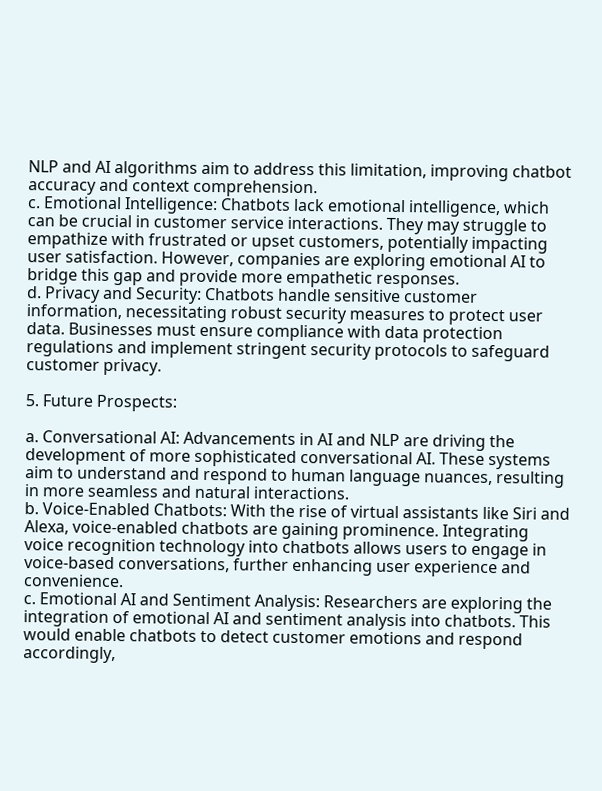NLP and AI algorithms aim to address this limitation, improving chatbot accuracy and context comprehension.
c. Emotional Intelligence: Chatbots lack emotional intelligence, which can be crucial in customer service interactions. They may struggle to empathize with frustrated or upset customers, potentially impacting user satisfaction. However, companies are exploring emotional AI to bridge this gap and provide more empathetic responses.
d. Privacy and Security: Chatbots handle sensitive customer information, necessitating robust security measures to protect user data. Businesses must ensure compliance with data protection regulations and implement stringent security protocols to safeguard customer privacy.

5. Future Prospects:

a. Conversational AI: Advancements in AI and NLP are driving the development of more sophisticated conversational AI. These systems aim to understand and respond to human language nuances, resulting in more seamless and natural interactions.
b. Voice-Enabled Chatbots: With the rise of virtual assistants like Siri and Alexa, voice-enabled chatbots are gaining prominence. Integrating voice recognition technology into chatbots allows users to engage in voice-based conversations, further enhancing user experience and convenience.
c. Emotional AI and Sentiment Analysis: Researchers are exploring the integration of emotional AI and sentiment analysis into chatbots. This would enable chatbots to detect customer emotions and respond accordingly,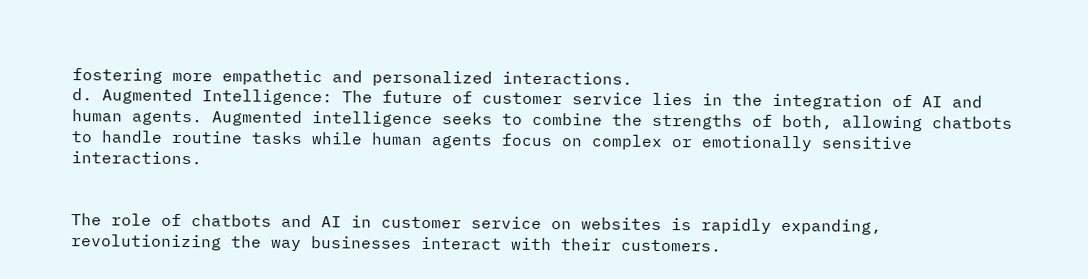fostering more empathetic and personalized interactions.
d. Augmented Intelligence: The future of customer service lies in the integration of AI and human agents. Augmented intelligence seeks to combine the strengths of both, allowing chatbots to handle routine tasks while human agents focus on complex or emotionally sensitive interactions.


The role of chatbots and AI in customer service on websites is rapidly expanding, revolutionizing the way businesses interact with their customers.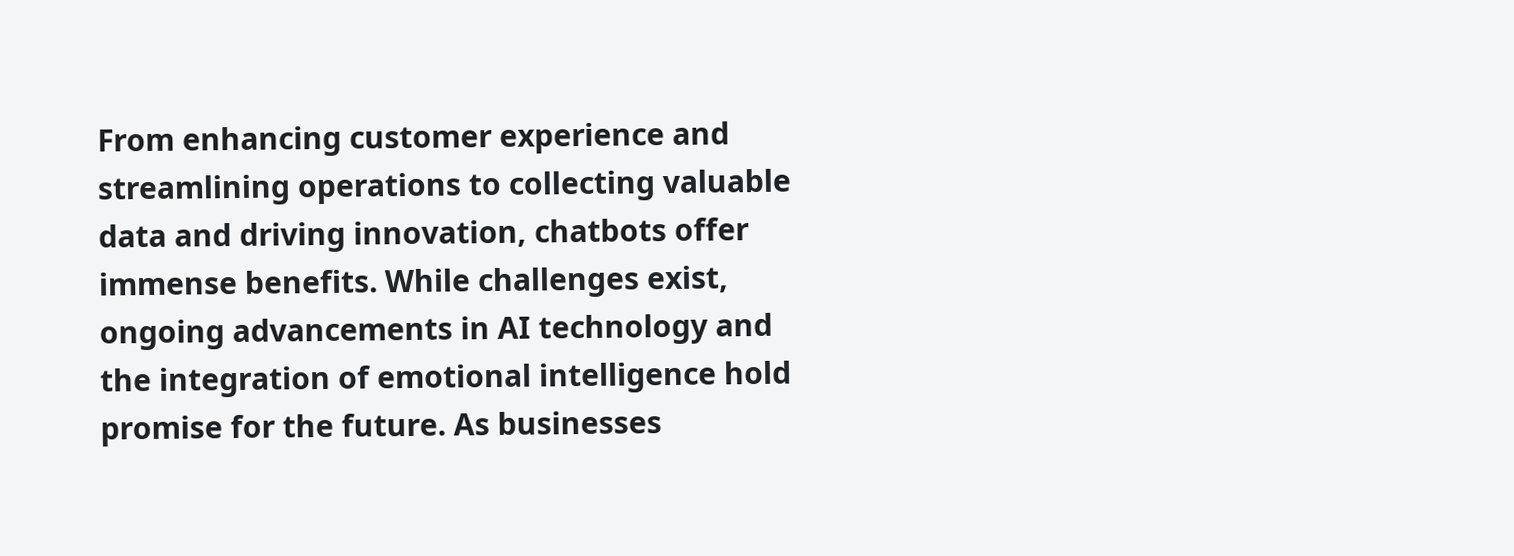From enhancing customer experience and streamlining operations to collecting valuable data and driving innovation, chatbots offer immense benefits. While challenges exist, ongoing advancements in AI technology and the integration of emotional intelligence hold promise for the future. As businesses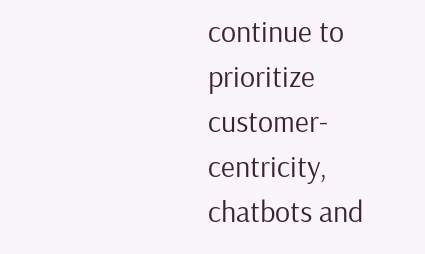continue to prioritize customer-centricity, chatbots and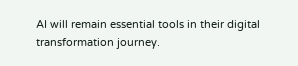AI will remain essential tools in their digital transformation journey.